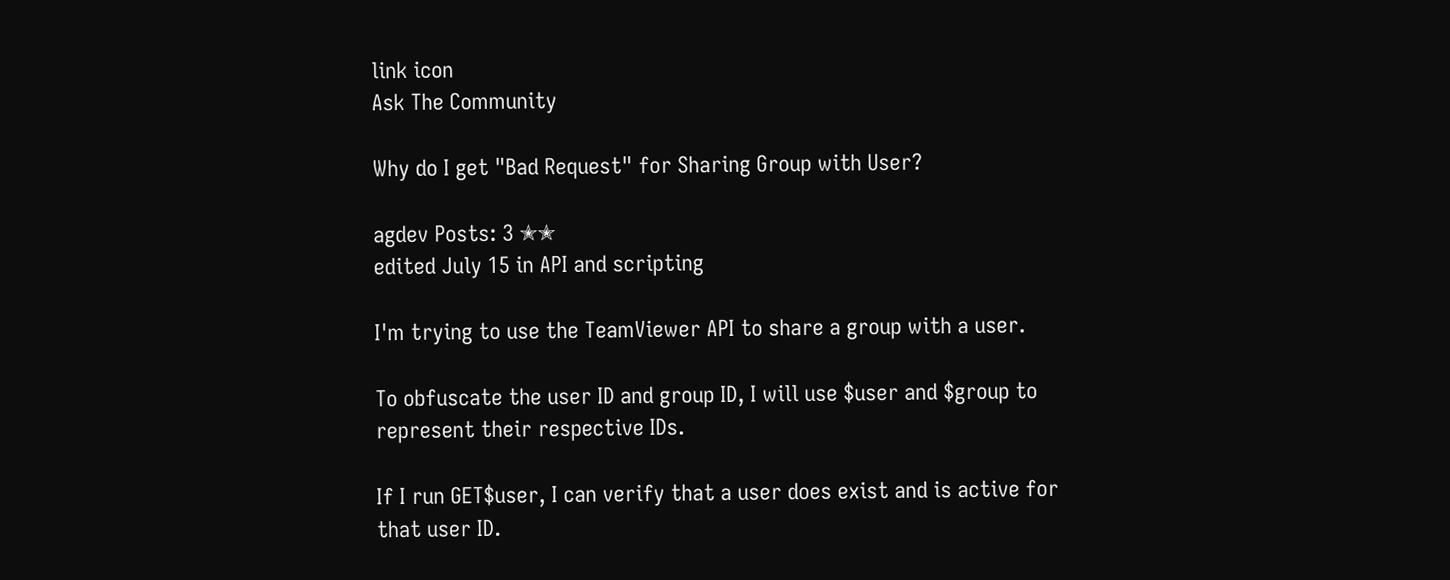link icon
Ask The Community

Why do I get "Bad Request" for Sharing Group with User?

agdev Posts: 3 ✭✭
edited July 15 in API and scripting

I'm trying to use the TeamViewer API to share a group with a user.

To obfuscate the user ID and group ID, I will use $user and $group to represent their respective IDs.

If I run GET$user, I can verify that a user does exist and is active for that user ID.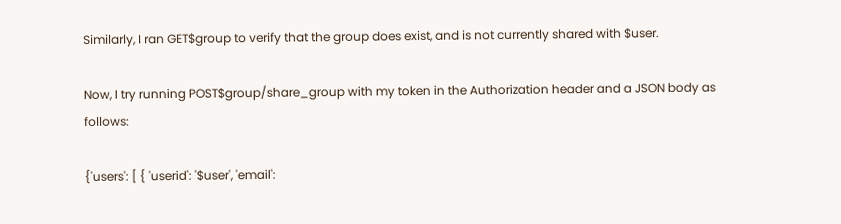Similarly, I ran GET$group to verify that the group does exist, and is not currently shared with $user.

Now, I try running POST$group/share_group with my token in the Authorization header and a JSON body as follows:

{'users': [ { 'userid': '$user', 'email':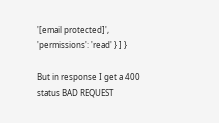'[email protected]', 'permissions': 'read' } ] }

But in response I get a 400 status BAD REQUEST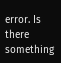error. Is there something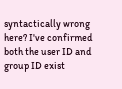syntactically wrong here? I've confirmed both the user ID and group ID exist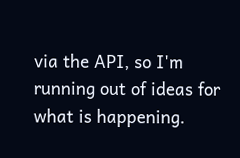via the API, so I'm running out of ideas for what is happening.